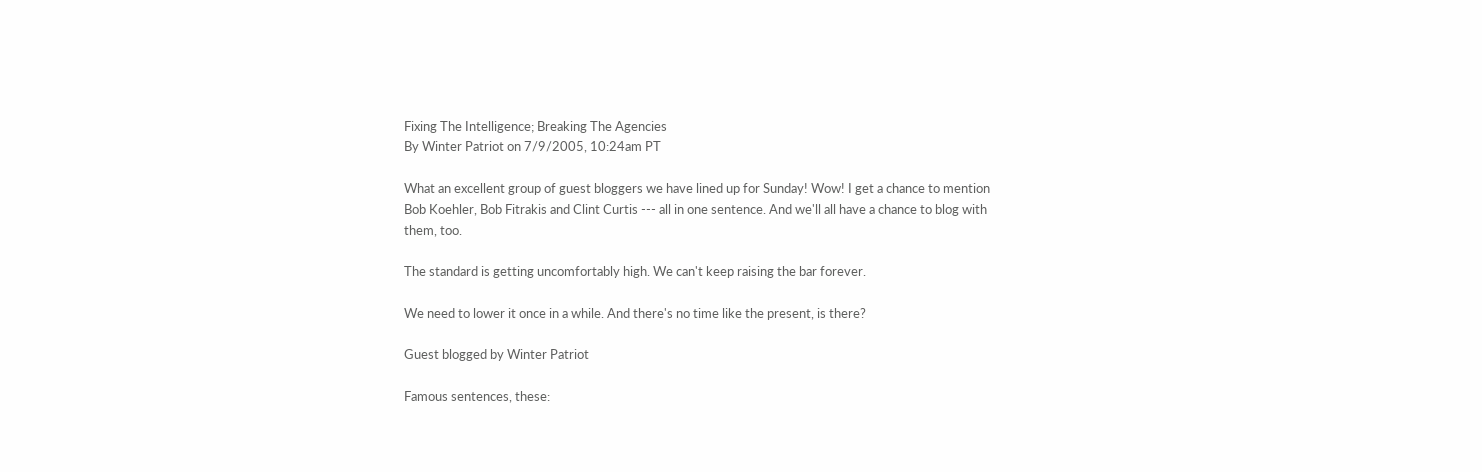Fixing The Intelligence; Breaking The Agencies
By Winter Patriot on 7/9/2005, 10:24am PT

What an excellent group of guest bloggers we have lined up for Sunday! Wow! I get a chance to mention Bob Koehler, Bob Fitrakis and Clint Curtis --- all in one sentence. And we'll all have a chance to blog with them, too.

The standard is getting uncomfortably high. We can't keep raising the bar forever.

We need to lower it once in a while. And there's no time like the present, is there?

Guest blogged by Winter Patriot

Famous sentences, these: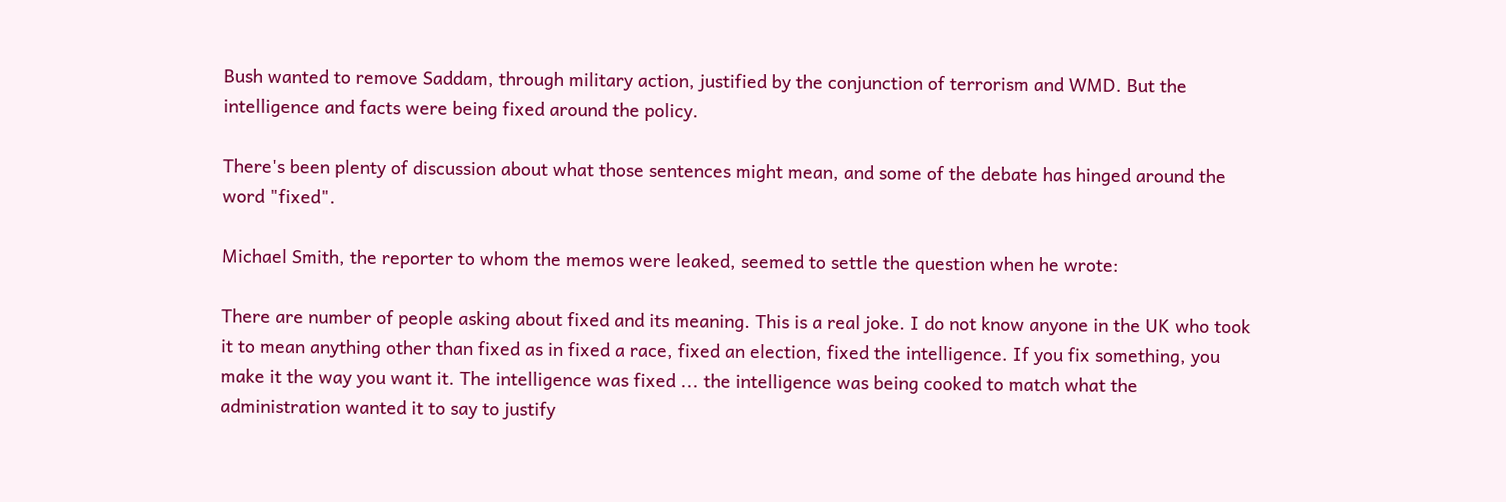Bush wanted to remove Saddam, through military action, justified by the conjunction of terrorism and WMD. But the intelligence and facts were being fixed around the policy.

There's been plenty of discussion about what those sentences might mean, and some of the debate has hinged around the word "fixed".

Michael Smith, the reporter to whom the memos were leaked, seemed to settle the question when he wrote:

There are number of people asking about fixed and its meaning. This is a real joke. I do not know anyone in the UK who took it to mean anything other than fixed as in fixed a race, fixed an election, fixed the intelligence. If you fix something, you make it the way you want it. The intelligence was fixed ... the intelligence was being cooked to match what the administration wanted it to say to justify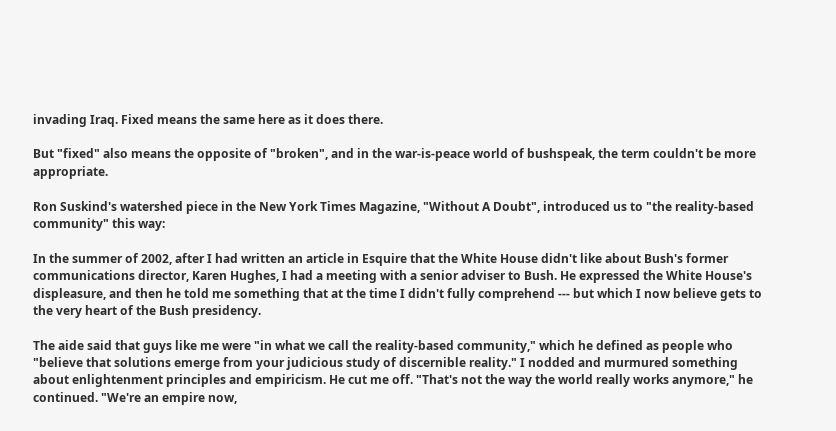invading Iraq. Fixed means the same here as it does there.

But "fixed" also means the opposite of "broken", and in the war-is-peace world of bushspeak, the term couldn't be more appropriate.

Ron Suskind's watershed piece in the New York Times Magazine, "Without A Doubt", introduced us to "the reality-based community" this way:

In the summer of 2002, after I had written an article in Esquire that the White House didn't like about Bush's former communications director, Karen Hughes, I had a meeting with a senior adviser to Bush. He expressed the White House's displeasure, and then he told me something that at the time I didn't fully comprehend --- but which I now believe gets to the very heart of the Bush presidency.

The aide said that guys like me were "in what we call the reality-based community," which he defined as people who "believe that solutions emerge from your judicious study of discernible reality." I nodded and murmured something about enlightenment principles and empiricism. He cut me off. "That's not the way the world really works anymore," he continued. "We're an empire now,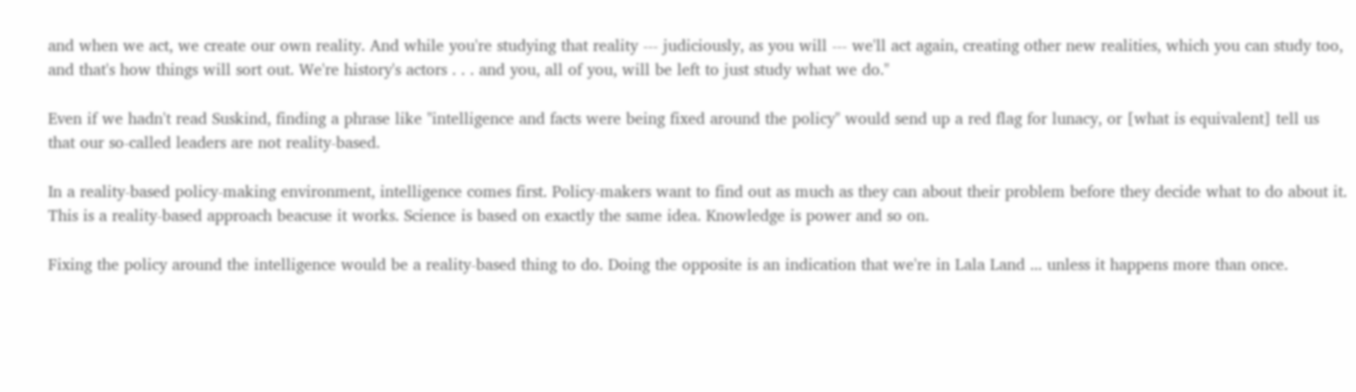and when we act, we create our own reality. And while you're studying that reality --- judiciously, as you will --- we'll act again, creating other new realities, which you can study too, and that's how things will sort out. We're history's actors . . . and you, all of you, will be left to just study what we do."

Even if we hadn't read Suskind, finding a phrase like "intelligence and facts were being fixed around the policy" would send up a red flag for lunacy, or [what is equivalent] tell us that our so-called leaders are not reality-based.

In a reality-based policy-making environment, intelligence comes first. Policy-makers want to find out as much as they can about their problem before they decide what to do about it. This is a reality-based approach beacuse it works. Science is based on exactly the same idea. Knowledge is power and so on.

Fixing the policy around the intelligence would be a reality-based thing to do. Doing the opposite is an indication that we're in Lala Land ... unless it happens more than once.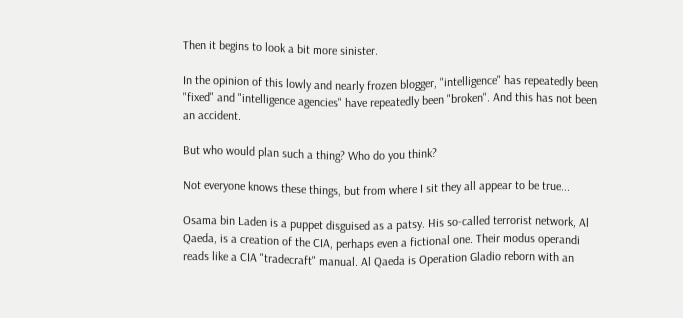Then it begins to look a bit more sinister.

In the opinion of this lowly and nearly frozen blogger, "intelligence" has repeatedly been "fixed" and "intelligence agencies" have repeatedly been "broken". And this has not been an accident.

But who would plan such a thing? Who do you think?

Not everyone knows these things, but from where I sit they all appear to be true...

Osama bin Laden is a puppet disguised as a patsy. His so-called terrorist network, Al Qaeda, is a creation of the CIA, perhaps even a fictional one. Their modus operandi reads like a CIA "tradecraft" manual. Al Qaeda is Operation Gladio reborn with an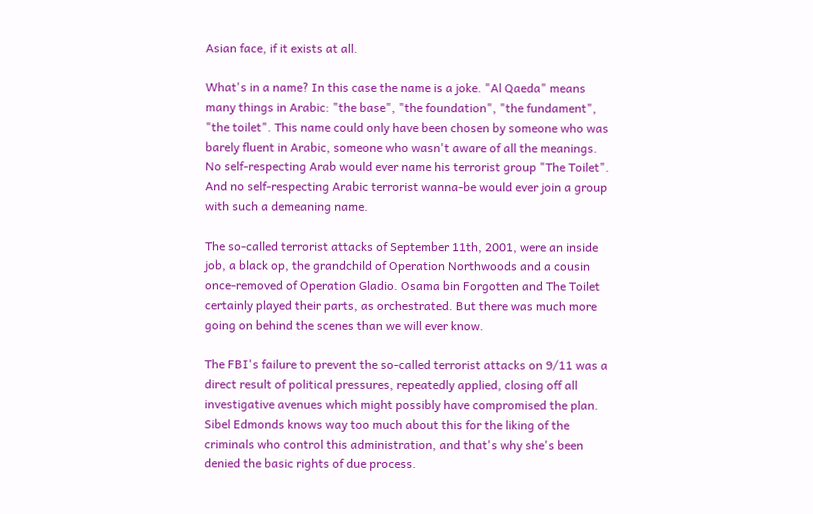Asian face, if it exists at all.

What's in a name? In this case the name is a joke. "Al Qaeda" means many things in Arabic: "the base", "the foundation", "the fundament", "the toilet". This name could only have been chosen by someone who was barely fluent in Arabic, someone who wasn't aware of all the meanings. No self-respecting Arab would ever name his terrorist group "The Toilet". And no self-respecting Arabic terrorist wanna-be would ever join a group with such a demeaning name.

The so-called terrorist attacks of September 11th, 2001, were an inside job, a black op, the grandchild of Operation Northwoods and a cousin once-removed of Operation Gladio. Osama bin Forgotten and The Toilet certainly played their parts, as orchestrated. But there was much more going on behind the scenes than we will ever know.

The FBI's failure to prevent the so-called terrorist attacks on 9/11 was a direct result of political pressures, repeatedly applied, closing off all investigative avenues which might possibly have compromised the plan. Sibel Edmonds knows way too much about this for the liking of the criminals who control this administration, and that's why she's been denied the basic rights of due process.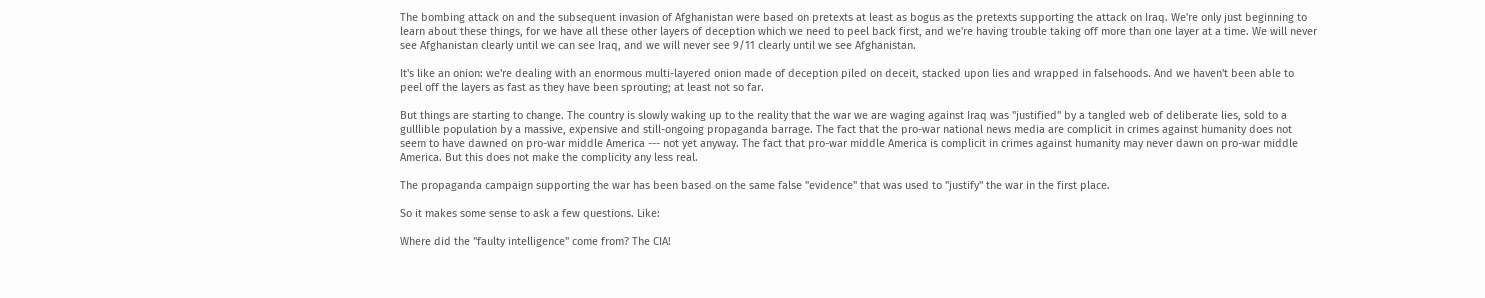The bombing attack on and the subsequent invasion of Afghanistan were based on pretexts at least as bogus as the pretexts supporting the attack on Iraq. We're only just beginning to learn about these things, for we have all these other layers of deception which we need to peel back first, and we're having trouble taking off more than one layer at a time. We will never see Afghanistan clearly until we can see Iraq, and we will never see 9/11 clearly until we see Afghanistan.

It's like an onion: we're dealing with an enormous multi-layered onion made of deception piled on deceit, stacked upon lies and wrapped in falsehoods. And we haven't been able to peel off the layers as fast as they have been sprouting; at least not so far.

But things are starting to change. The country is slowly waking up to the reality that the war we are waging against Iraq was "justified" by a tangled web of deliberate lies, sold to a gulllible population by a massive, expensive and still-ongoing propaganda barrage. The fact that the pro-war national news media are complicit in crimes against humanity does not seem to have dawned on pro-war middle America --- not yet anyway. The fact that pro-war middle America is complicit in crimes against humanity may never dawn on pro-war middle America. But this does not make the complicity any less real.

The propaganda campaign supporting the war has been based on the same false "evidence" that was used to "justify" the war in the first place.

So it makes some sense to ask a few questions. Like:

Where did the "faulty intelligence" come from? The CIA!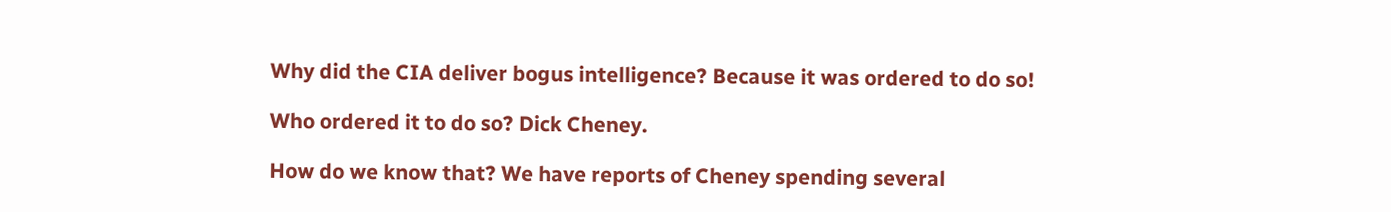Why did the CIA deliver bogus intelligence? Because it was ordered to do so!

Who ordered it to do so? Dick Cheney.

How do we know that? We have reports of Cheney spending several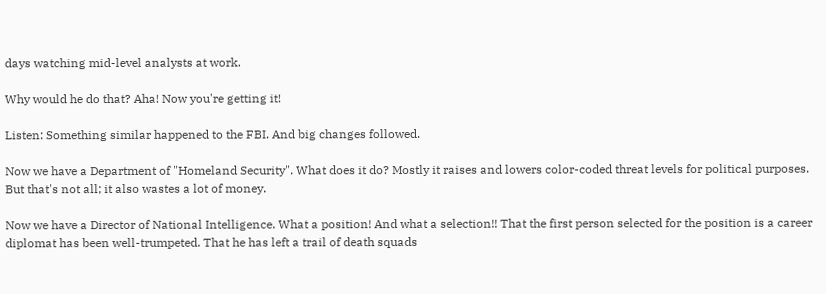days watching mid-level analysts at work.

Why would he do that? Aha! Now you're getting it!

Listen: Something similar happened to the FBI. And big changes followed.

Now we have a Department of "Homeland Security". What does it do? Mostly it raises and lowers color-coded threat levels for political purposes. But that's not all; it also wastes a lot of money.

Now we have a Director of National Intelligence. What a position! And what a selection!! That the first person selected for the position is a career diplomat has been well-trumpeted. That he has left a trail of death squads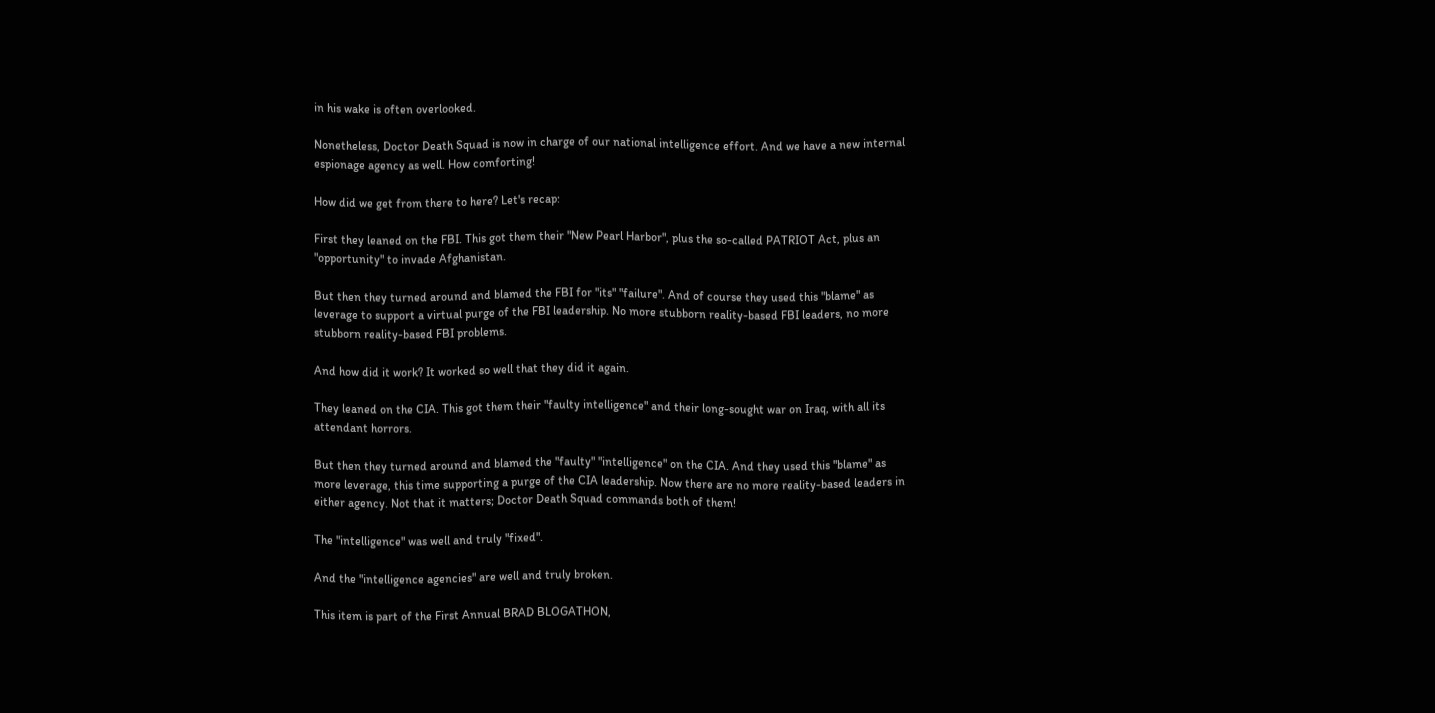in his wake is often overlooked.

Nonetheless, Doctor Death Squad is now in charge of our national intelligence effort. And we have a new internal espionage agency as well. How comforting!

How did we get from there to here? Let's recap:

First they leaned on the FBI. This got them their "New Pearl Harbor", plus the so-called PATRIOT Act, plus an "opportunity" to invade Afghanistan.

But then they turned around and blamed the FBI for "its" "failure". And of course they used this "blame" as leverage to support a virtual purge of the FBI leadership. No more stubborn reality-based FBI leaders, no more stubborn reality-based FBI problems.

And how did it work? It worked so well that they did it again.

They leaned on the CIA. This got them their "faulty intelligence" and their long-sought war on Iraq, with all its attendant horrors.

But then they turned around and blamed the "faulty" "intelligence" on the CIA. And they used this "blame" as more leverage, this time supporting a purge of the CIA leadership. Now there are no more reality-based leaders in either agency. Not that it matters; Doctor Death Squad commands both of them!

The "intelligence" was well and truly "fixed".

And the "intelligence agencies" are well and truly broken.

This item is part of the First Annual BRAD BLOGATHON,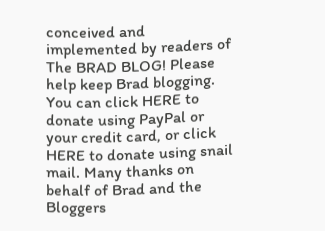conceived and implemented by readers of The BRAD BLOG! Please help keep Brad blogging. You can click HERE to donate using PayPal or your credit card, or click HERE to donate using snail mail. Many thanks on behalf of Brad and the Bloggers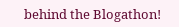behind the Blogathon!